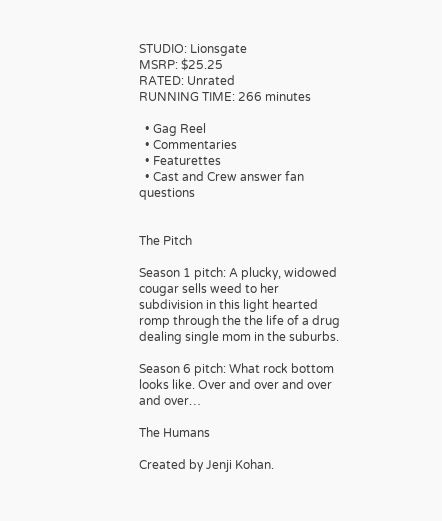STUDIO: Lionsgate
MSRP: $25.25
RATED: Unrated
RUNNING TIME: 266 minutes

  • Gag Reel
  • Commentaries
  • Featurettes
  • Cast and Crew answer fan questions


The Pitch

Season 1 pitch: A plucky, widowed cougar sells weed to her subdivision in this light hearted romp through the the life of a drug dealing single mom in the suburbs.

Season 6 pitch: What rock bottom looks like. Over and over and over and over…

The Humans

Created by Jenji Kohan.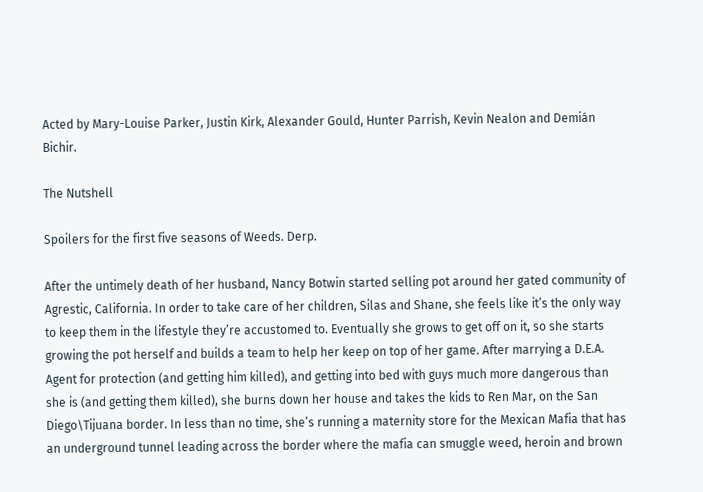Acted by Mary-Louise Parker, Justin Kirk, Alexander Gould, Hunter Parrish, Kevin Nealon and Demián Bichir.

The Nutshell

Spoilers for the first five seasons of Weeds. Derp.

After the untimely death of her husband, Nancy Botwin started selling pot around her gated community of Agrestic, California. In order to take care of her children, Silas and Shane, she feels like it’s the only way to keep them in the lifestyle they’re accustomed to. Eventually she grows to get off on it, so she starts growing the pot herself and builds a team to help her keep on top of her game. After marrying a D.E.A. Agent for protection (and getting him killed), and getting into bed with guys much more dangerous than she is (and getting them killed), she burns down her house and takes the kids to Ren Mar, on the San Diego\Tijuana border. In less than no time, she’s running a maternity store for the Mexican Mafia that has an underground tunnel leading across the border where the mafia can smuggle weed, heroin and brown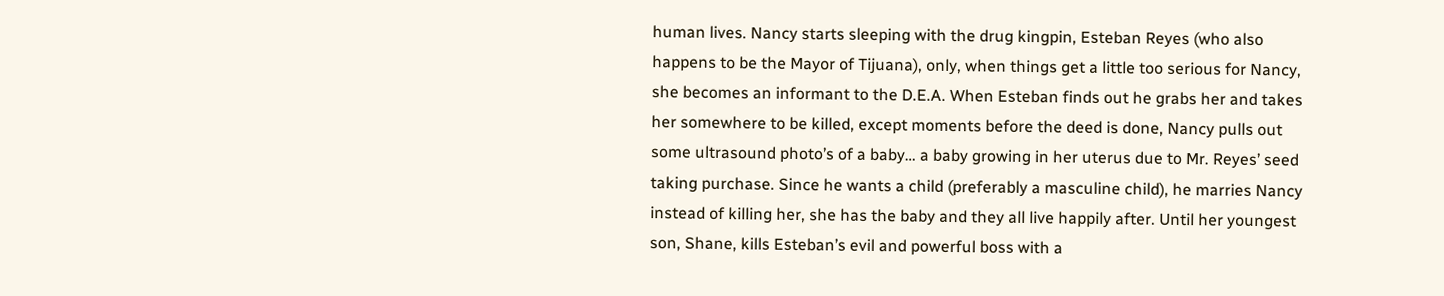human lives. Nancy starts sleeping with the drug kingpin, Esteban Reyes (who also happens to be the Mayor of Tijuana), only, when things get a little too serious for Nancy, she becomes an informant to the D.E.A. When Esteban finds out he grabs her and takes her somewhere to be killed, except moments before the deed is done, Nancy pulls out some ultrasound photo’s of a baby… a baby growing in her uterus due to Mr. Reyes’ seed taking purchase. Since he wants a child (preferably a masculine child), he marries Nancy instead of killing her, she has the baby and they all live happily after. Until her youngest son, Shane, kills Esteban’s evil and powerful boss with a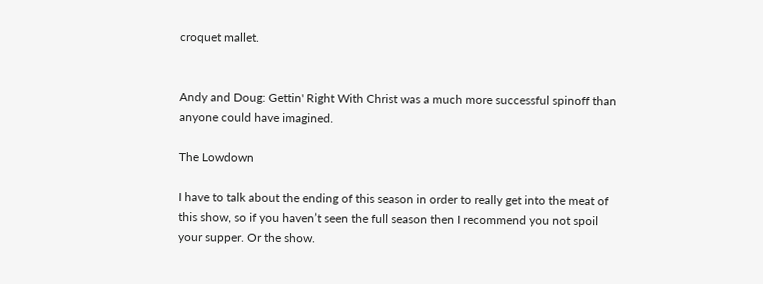croquet mallet.


Andy and Doug: Gettin' Right With Christ was a much more successful spinoff than anyone could have imagined.

The Lowdown

I have to talk about the ending of this season in order to really get into the meat of this show, so if you haven’t seen the full season then I recommend you not spoil your supper. Or the show.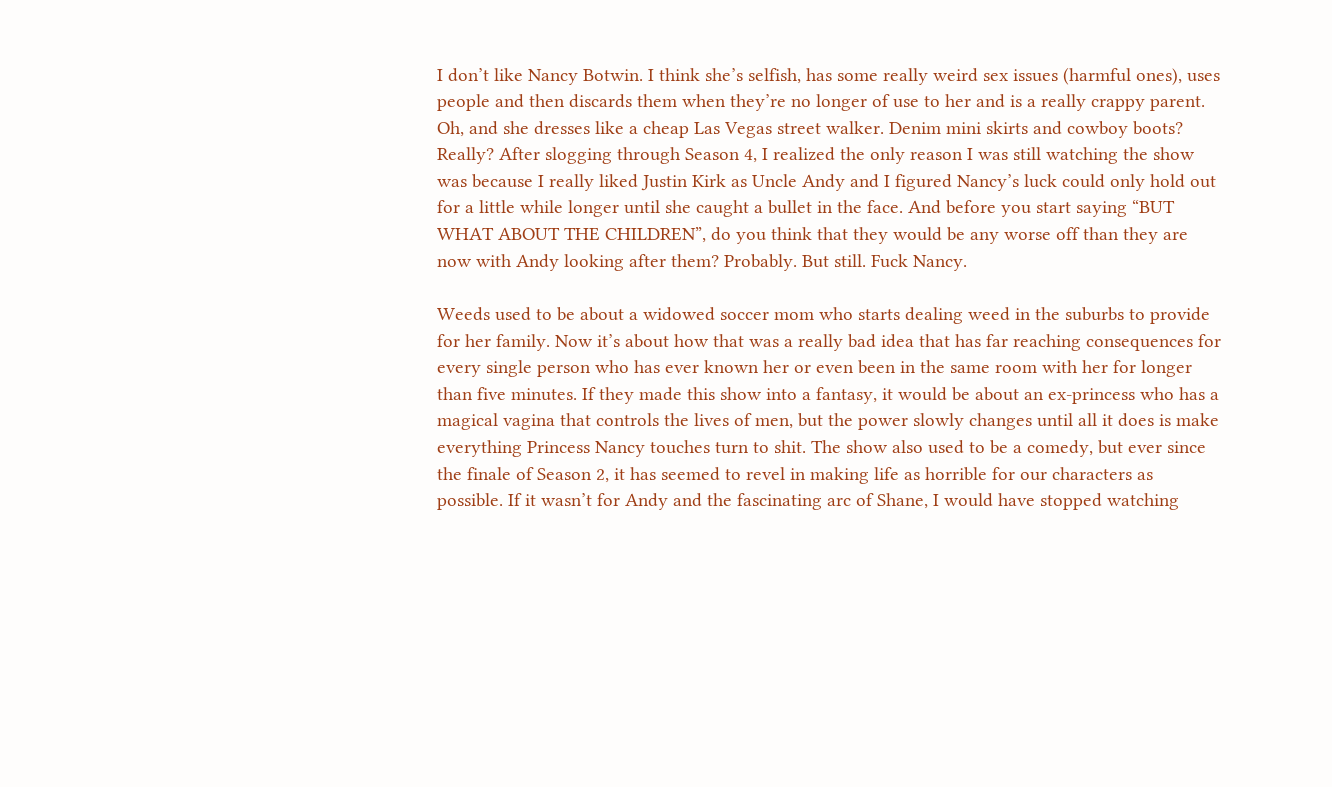I don’t like Nancy Botwin. I think she’s selfish, has some really weird sex issues (harmful ones), uses people and then discards them when they’re no longer of use to her and is a really crappy parent. Oh, and she dresses like a cheap Las Vegas street walker. Denim mini skirts and cowboy boots? Really? After slogging through Season 4, I realized the only reason I was still watching the show was because I really liked Justin Kirk as Uncle Andy and I figured Nancy’s luck could only hold out for a little while longer until she caught a bullet in the face. And before you start saying “BUT WHAT ABOUT THE CHILDREN”, do you think that they would be any worse off than they are now with Andy looking after them? Probably. But still. Fuck Nancy.

Weeds used to be about a widowed soccer mom who starts dealing weed in the suburbs to provide for her family. Now it’s about how that was a really bad idea that has far reaching consequences for every single person who has ever known her or even been in the same room with her for longer than five minutes. If they made this show into a fantasy, it would be about an ex-princess who has a magical vagina that controls the lives of men, but the power slowly changes until all it does is make everything Princess Nancy touches turn to shit. The show also used to be a comedy, but ever since the finale of Season 2, it has seemed to revel in making life as horrible for our characters as possible. If it wasn’t for Andy and the fascinating arc of Shane, I would have stopped watching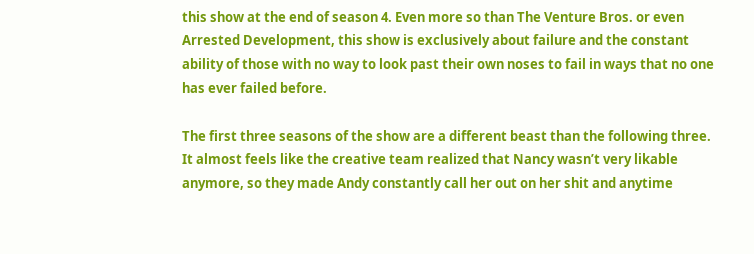this show at the end of season 4. Even more so than The Venture Bros. or even Arrested Development, this show is exclusively about failure and the constant ability of those with no way to look past their own noses to fail in ways that no one has ever failed before.

The first three seasons of the show are a different beast than the following three. It almost feels like the creative team realized that Nancy wasn’t very likable anymore, so they made Andy constantly call her out on her shit and anytime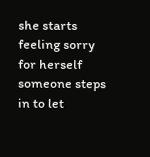she starts feeling sorry for herself someone steps in to let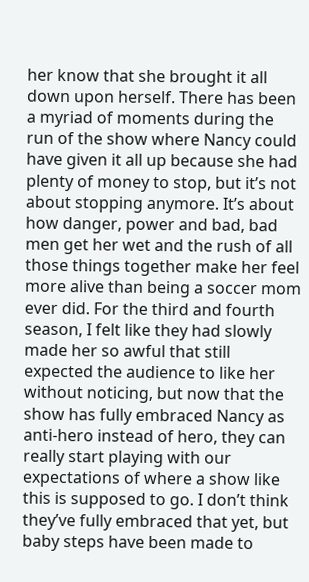her know that she brought it all down upon herself. There has been a myriad of moments during the run of the show where Nancy could have given it all up because she had plenty of money to stop, but it’s not about stopping anymore. It’s about how danger, power and bad, bad men get her wet and the rush of all those things together make her feel more alive than being a soccer mom ever did. For the third and fourth season, I felt like they had slowly made her so awful that still expected the audience to like her without noticing, but now that the show has fully embraced Nancy as anti-hero instead of hero, they can really start playing with our expectations of where a show like this is supposed to go. I don’t think they’ve fully embraced that yet, but baby steps have been made to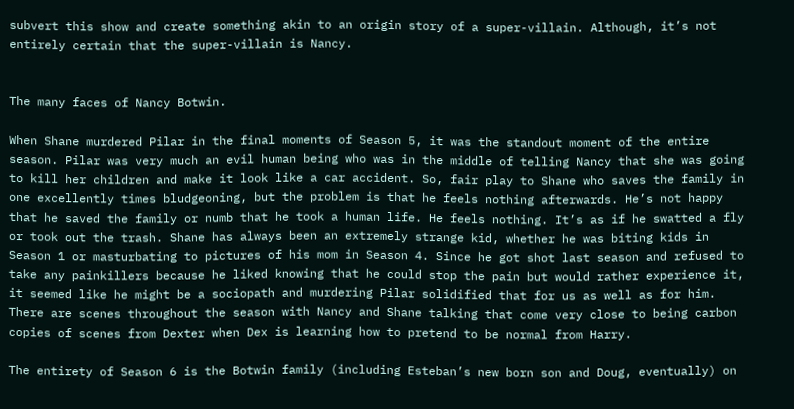subvert this show and create something akin to an origin story of a super-villain. Although, it’s not entirely certain that the super-villain is Nancy.


The many faces of Nancy Botwin.

When Shane murdered Pilar in the final moments of Season 5, it was the standout moment of the entire season. Pilar was very much an evil human being who was in the middle of telling Nancy that she was going to kill her children and make it look like a car accident. So, fair play to Shane who saves the family in one excellently times bludgeoning, but the problem is that he feels nothing afterwards. He’s not happy that he saved the family or numb that he took a human life. He feels nothing. It’s as if he swatted a fly or took out the trash. Shane has always been an extremely strange kid, whether he was biting kids in Season 1 or masturbating to pictures of his mom in Season 4. Since he got shot last season and refused to take any painkillers because he liked knowing that he could stop the pain but would rather experience it, it seemed like he might be a sociopath and murdering Pilar solidified that for us as well as for him. There are scenes throughout the season with Nancy and Shane talking that come very close to being carbon copies of scenes from Dexter when Dex is learning how to pretend to be normal from Harry.

The entirety of Season 6 is the Botwin family (including Esteban’s new born son and Doug, eventually) on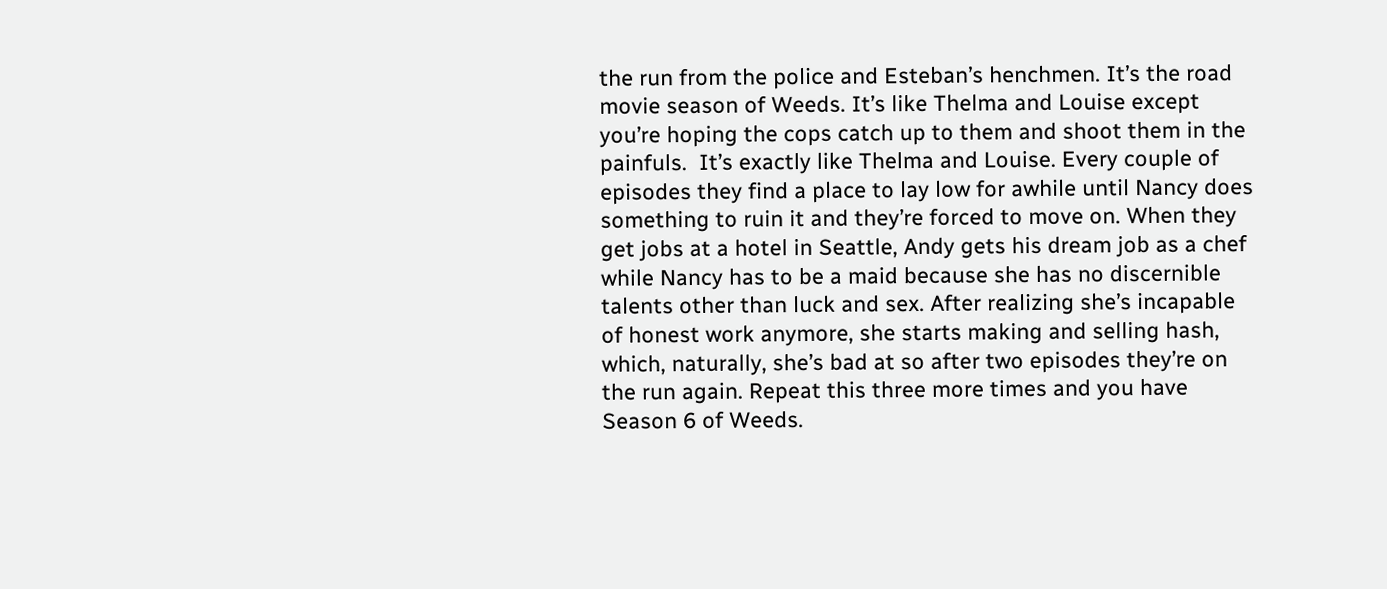the run from the police and Esteban’s henchmen. It’s the road movie season of Weeds. It’s like Thelma and Louise except you’re hoping the cops catch up to them and shoot them in the painfuls.  It’s exactly like Thelma and Louise. Every couple of episodes they find a place to lay low for awhile until Nancy does something to ruin it and they’re forced to move on. When they get jobs at a hotel in Seattle, Andy gets his dream job as a chef while Nancy has to be a maid because she has no discernible talents other than luck and sex. After realizing she’s incapable of honest work anymore, she starts making and selling hash, which, naturally, she’s bad at so after two episodes they’re on the run again. Repeat this three more times and you have Season 6 of Weeds.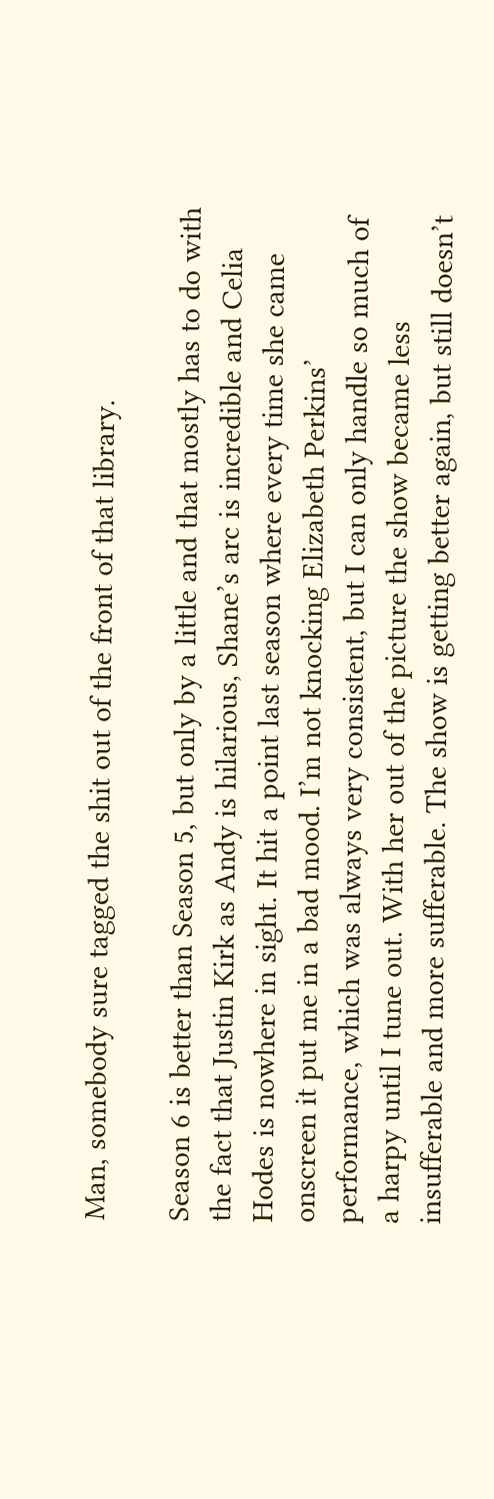Man, somebody sure tagged the shit out of the front of that library.

Season 6 is better than Season 5, but only by a little and that mostly has to do with the fact that Justin Kirk as Andy is hilarious, Shane’s arc is incredible and Celia Hodes is nowhere in sight. It hit a point last season where every time she came onscreen it put me in a bad mood. I’m not knocking Elizabeth Perkins’ performance, which was always very consistent, but I can only handle so much of a harpy until I tune out. With her out of the picture the show became less insufferable and more sufferable. The show is getting better again, but still doesn’t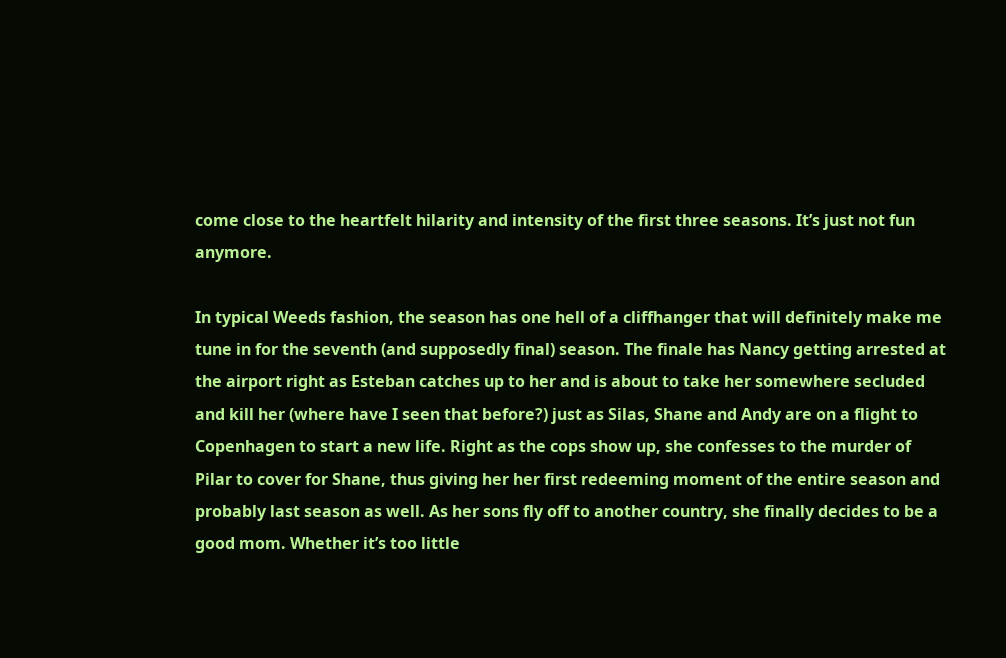come close to the heartfelt hilarity and intensity of the first three seasons. It’s just not fun anymore.

In typical Weeds fashion, the season has one hell of a cliffhanger that will definitely make me tune in for the seventh (and supposedly final) season. The finale has Nancy getting arrested at the airport right as Esteban catches up to her and is about to take her somewhere secluded and kill her (where have I seen that before?) just as Silas, Shane and Andy are on a flight to Copenhagen to start a new life. Right as the cops show up, she confesses to the murder of Pilar to cover for Shane, thus giving her her first redeeming moment of the entire season and probably last season as well. As her sons fly off to another country, she finally decides to be a good mom. Whether it’s too little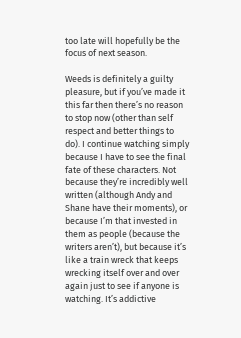too late will hopefully be the focus of next season.

Weeds is definitely a guilty pleasure, but if you’ve made it this far then there’s no reason to stop now (other than self respect and better things to do). I continue watching simply because I have to see the final fate of these characters. Not because they’re incredibly well written (although Andy and Shane have their moments), or because I’m that invested in them as people (because the writers aren’t), but because it’s like a train wreck that keeps wrecking itself over and over again just to see if anyone is watching. It’s addictive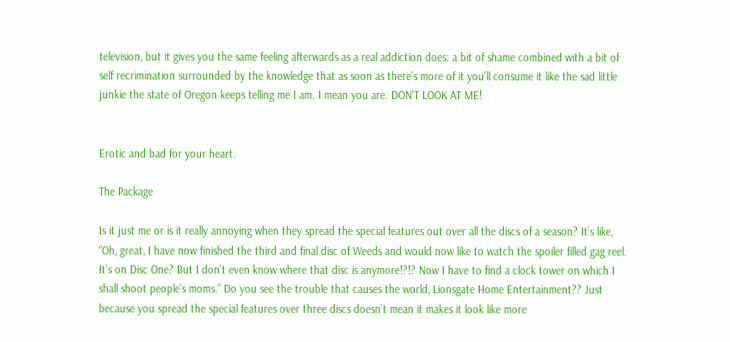television, but it gives you the same feeling afterwards as a real addiction does: a bit of shame combined with a bit of self recrimination surrounded by the knowledge that as soon as there’s more of it you’ll consume it like the sad little junkie the state of Oregon keeps telling me I am. I mean you are. DON’T LOOK AT ME!


Erotic and bad for your heart.

The Package

Is it just me or is it really annoying when they spread the special features out over all the discs of a season? It’s like, “Oh, great, I have now finished the third and final disc of Weeds and would now like to watch the spoiler filled gag reel. It’s on Disc One? But I don’t even know where that disc is anymore!?!? Now I have to find a clock tower on which I shall shoot people’s moms.” Do you see the trouble that causes the world, Lionsgate Home Entertainment?? Just because you spread the special features over three discs doesn’t mean it makes it look like more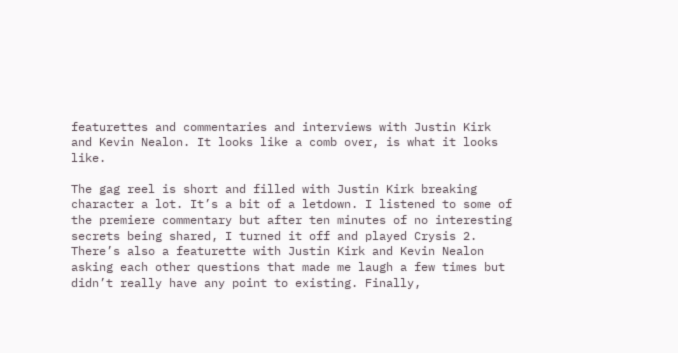featurettes and commentaries and interviews with Justin Kirk and Kevin Nealon. It looks like a comb over, is what it looks like.

The gag reel is short and filled with Justin Kirk breaking character a lot. It’s a bit of a letdown. I listened to some of the premiere commentary but after ten minutes of no interesting secrets being shared, I turned it off and played Crysis 2. There’s also a featurette with Justin Kirk and Kevin Nealon asking each other questions that made me laugh a few times but didn’t really have any point to existing. Finally,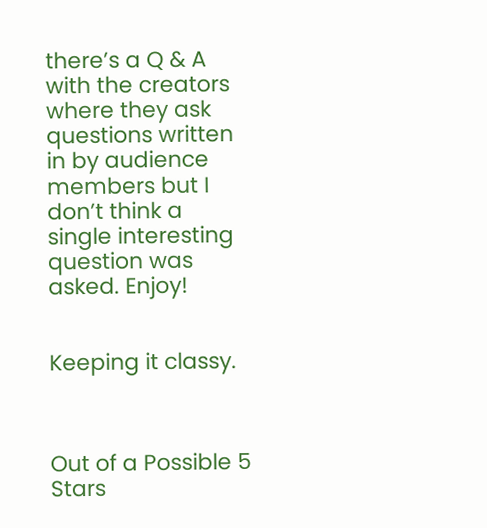there’s a Q & A with the creators where they ask questions written in by audience members but I don’t think a single interesting question was asked. Enjoy!


Keeping it classy.



Out of a Possible 5 Stars